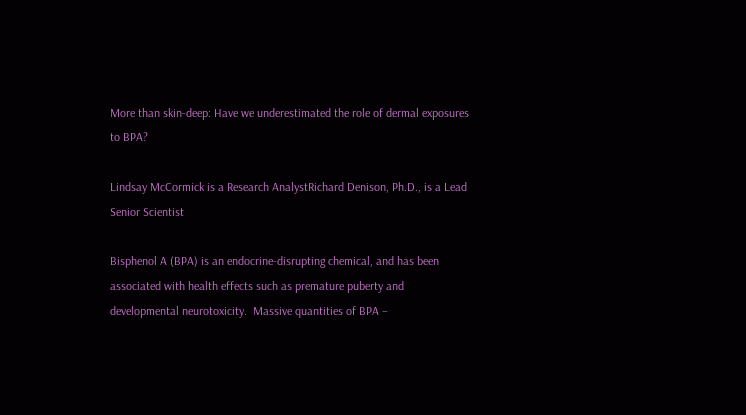More than skin-deep: Have we underestimated the role of dermal exposures to BPA?

Lindsay McCormick is a Research AnalystRichard Denison, Ph.D., is a Lead Senior Scientist

Bisphenol A (BPA) is an endocrine-disrupting chemical, and has been associated with health effects such as premature puberty and developmental neurotoxicity.  Massive quantities of BPA –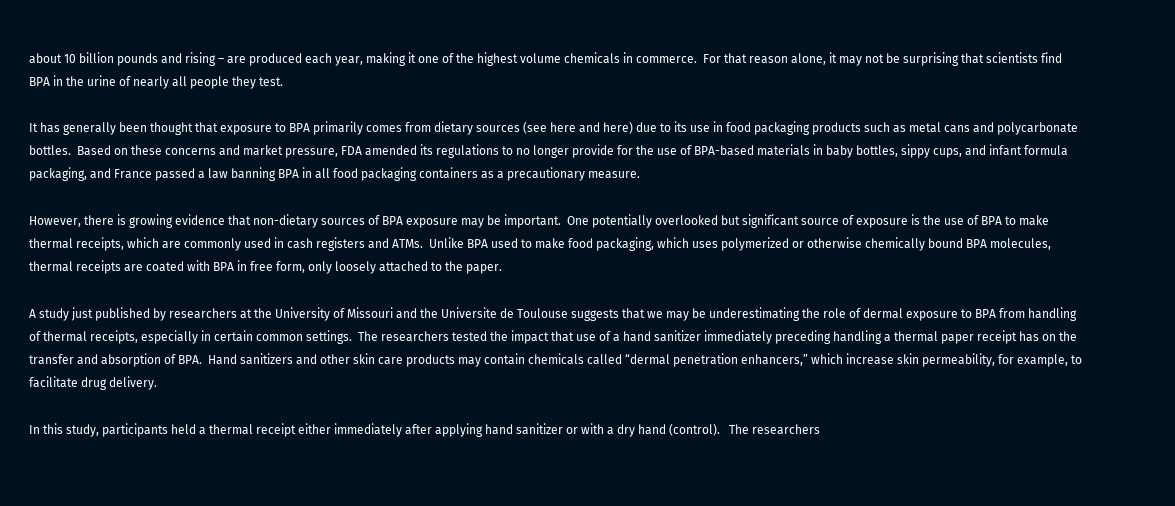about 10 billion pounds and rising – are produced each year, making it one of the highest volume chemicals in commerce.  For that reason alone, it may not be surprising that scientists find BPA in the urine of nearly all people they test.

It has generally been thought that exposure to BPA primarily comes from dietary sources (see here and here) due to its use in food packaging products such as metal cans and polycarbonate bottles.  Based on these concerns and market pressure, FDA amended its regulations to no longer provide for the use of BPA-based materials in baby bottles, sippy cups, and infant formula packaging, and France passed a law banning BPA in all food packaging containers as a precautionary measure.

However, there is growing evidence that non-dietary sources of BPA exposure may be important.  One potentially overlooked but significant source of exposure is the use of BPA to make thermal receipts, which are commonly used in cash registers and ATMs.  Unlike BPA used to make food packaging, which uses polymerized or otherwise chemically bound BPA molecules, thermal receipts are coated with BPA in free form, only loosely attached to the paper.

A study just published by researchers at the University of Missouri and the Universite de Toulouse suggests that we may be underestimating the role of dermal exposure to BPA from handling of thermal receipts, especially in certain common settings.  The researchers tested the impact that use of a hand sanitizer immediately preceding handling a thermal paper receipt has on the transfer and absorption of BPA.  Hand sanitizers and other skin care products may contain chemicals called “dermal penetration enhancers,” which increase skin permeability, for example, to facilitate drug delivery.

In this study, participants held a thermal receipt either immediately after applying hand sanitizer or with a dry hand (control).   The researchers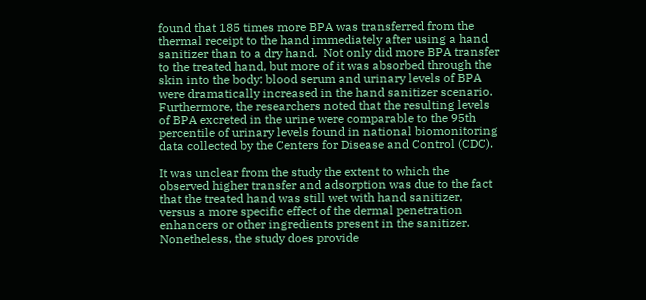found that 185 times more BPA was transferred from the thermal receipt to the hand immediately after using a hand sanitizer than to a dry hand.  Not only did more BPA transfer to the treated hand, but more of it was absorbed through the skin into the body: blood serum and urinary levels of BPA were dramatically increased in the hand sanitizer scenario.  Furthermore, the researchers noted that the resulting levels of BPA excreted in the urine were comparable to the 95th percentile of urinary levels found in national biomonitoring data collected by the Centers for Disease and Control (CDC).

It was unclear from the study the extent to which the observed higher transfer and adsorption was due to the fact that the treated hand was still wet with hand sanitizer, versus a more specific effect of the dermal penetration enhancers or other ingredients present in the sanitizer.  Nonetheless, the study does provide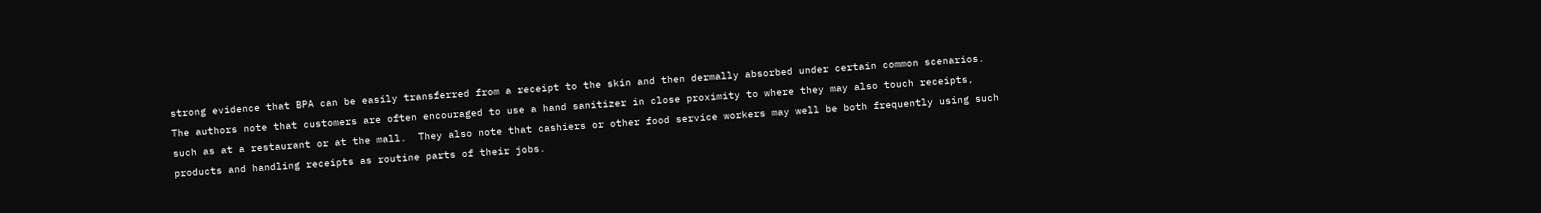strong evidence that BPA can be easily transferred from a receipt to the skin and then dermally absorbed under certain common scenarios.  The authors note that customers are often encouraged to use a hand sanitizer in close proximity to where they may also touch receipts, such as at a restaurant or at the mall.  They also note that cashiers or other food service workers may well be both frequently using such products and handling receipts as routine parts of their jobs.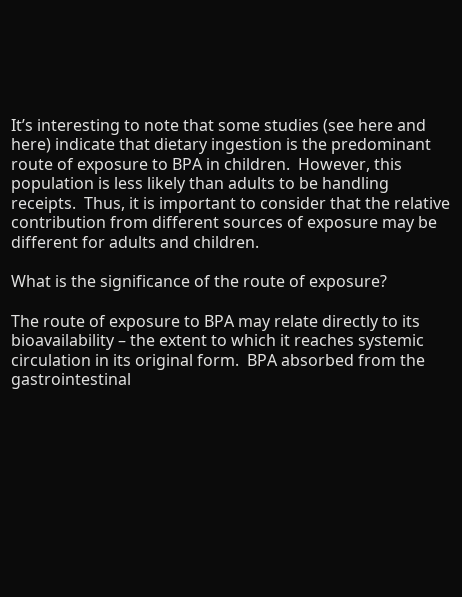It’s interesting to note that some studies (see here and here) indicate that dietary ingestion is the predominant route of exposure to BPA in children.  However, this population is less likely than adults to be handling receipts.  Thus, it is important to consider that the relative contribution from different sources of exposure may be different for adults and children.

What is the significance of the route of exposure?

The route of exposure to BPA may relate directly to its bioavailability – the extent to which it reaches systemic circulation in its original form.  BPA absorbed from the gastrointestinal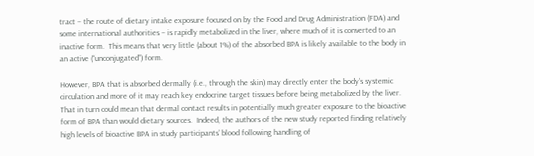tract – the route of dietary intake exposure focused on by the Food and Drug Administration (FDA) and some international authorities – is rapidly metabolized in the liver, where much of it is converted to an inactive form.  This means that very little (about 1%) of the absorbed BPA is likely available to the body in an active (“unconjugated”) form.

However, BPA that is absorbed dermally (i.e., through the skin) may directly enter the body’s systemic circulation and more of it may reach key endocrine target tissues before being metabolized by the liver.  That in turn could mean that dermal contact results in potentially much greater exposure to the bioactive form of BPA than would dietary sources.  Indeed, the authors of the new study reported finding relatively high levels of bioactive BPA in study participants’ blood following handling of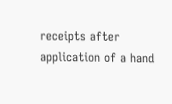receipts after application of a hand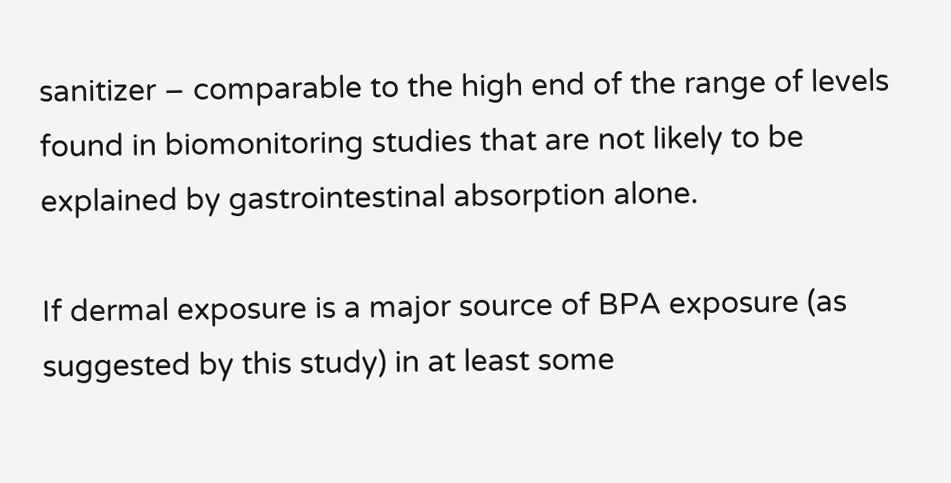sanitizer – comparable to the high end of the range of levels found in biomonitoring studies that are not likely to be explained by gastrointestinal absorption alone.

If dermal exposure is a major source of BPA exposure (as suggested by this study) in at least some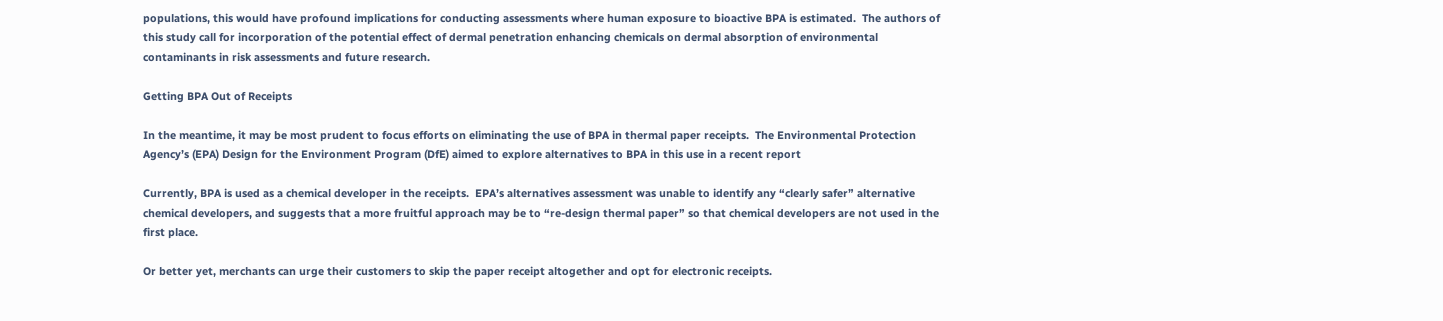populations, this would have profound implications for conducting assessments where human exposure to bioactive BPA is estimated.  The authors of this study call for incorporation of the potential effect of dermal penetration enhancing chemicals on dermal absorption of environmental contaminants in risk assessments and future research.

Getting BPA Out of Receipts

In the meantime, it may be most prudent to focus efforts on eliminating the use of BPA in thermal paper receipts.  The Environmental Protection Agency’s (EPA) Design for the Environment Program (DfE) aimed to explore alternatives to BPA in this use in a recent report

Currently, BPA is used as a chemical developer in the receipts.  EPA’s alternatives assessment was unable to identify any “clearly safer” alternative chemical developers, and suggests that a more fruitful approach may be to “re-design thermal paper” so that chemical developers are not used in the first place.

Or better yet, merchants can urge their customers to skip the paper receipt altogether and opt for electronic receipts.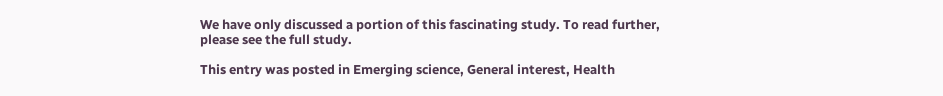We have only discussed a portion of this fascinating study. To read further, please see the full study.

This entry was posted in Emerging science, General interest, Health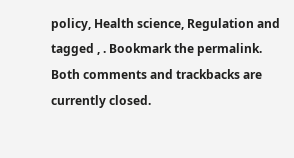policy, Health science, Regulation and tagged , . Bookmark the permalink. Both comments and trackbacks are currently closed.